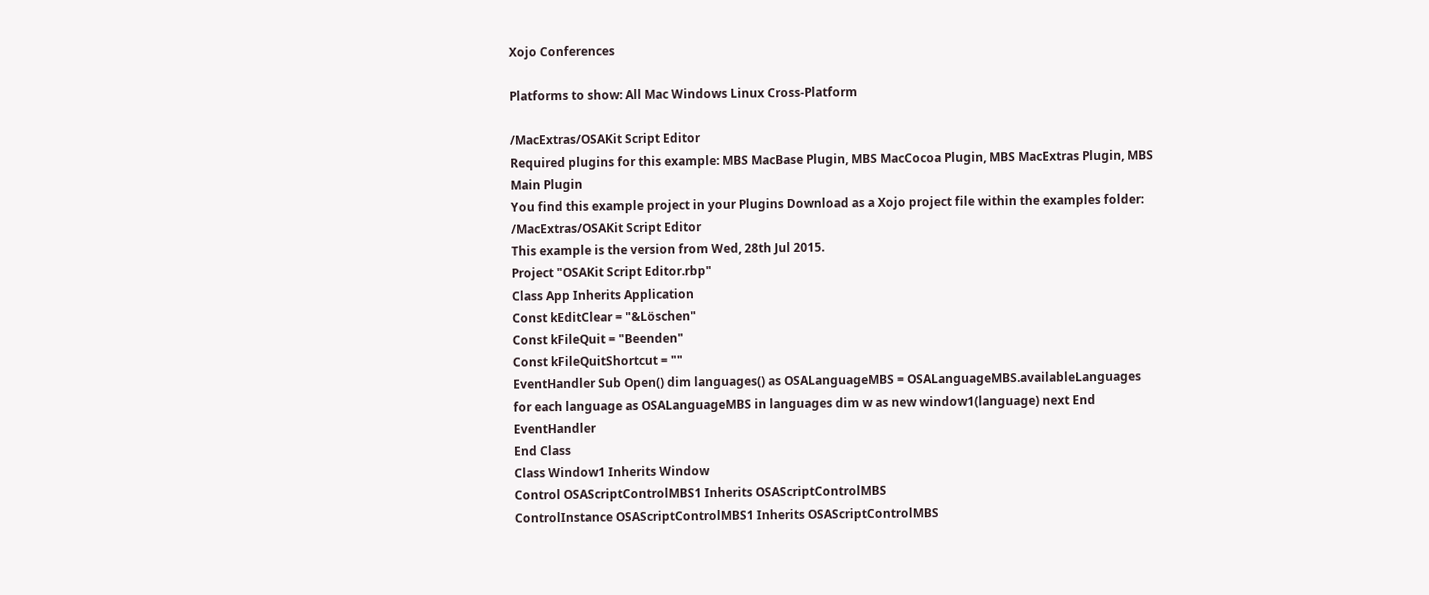Xojo Conferences

Platforms to show: All Mac Windows Linux Cross-Platform

/MacExtras/OSAKit Script Editor
Required plugins for this example: MBS MacBase Plugin, MBS MacCocoa Plugin, MBS MacExtras Plugin, MBS Main Plugin
You find this example project in your Plugins Download as a Xojo project file within the examples folder: /MacExtras/OSAKit Script Editor
This example is the version from Wed, 28th Jul 2015.
Project "OSAKit Script Editor.rbp"
Class App Inherits Application
Const kEditClear = "&Löschen"
Const kFileQuit = "Beenden"
Const kFileQuitShortcut = ""
EventHandler Sub Open() dim languages() as OSALanguageMBS = OSALanguageMBS.availableLanguages for each language as OSALanguageMBS in languages dim w as new window1(language) next End EventHandler
End Class
Class Window1 Inherits Window
Control OSAScriptControlMBS1 Inherits OSAScriptControlMBS
ControlInstance OSAScriptControlMBS1 Inherits OSAScriptControlMBS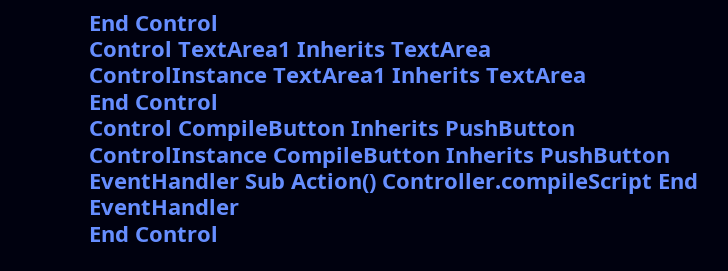End Control
Control TextArea1 Inherits TextArea
ControlInstance TextArea1 Inherits TextArea
End Control
Control CompileButton Inherits PushButton
ControlInstance CompileButton Inherits PushButton
EventHandler Sub Action() Controller.compileScript End EventHandler
End Control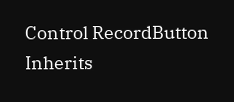Control RecordButton Inherits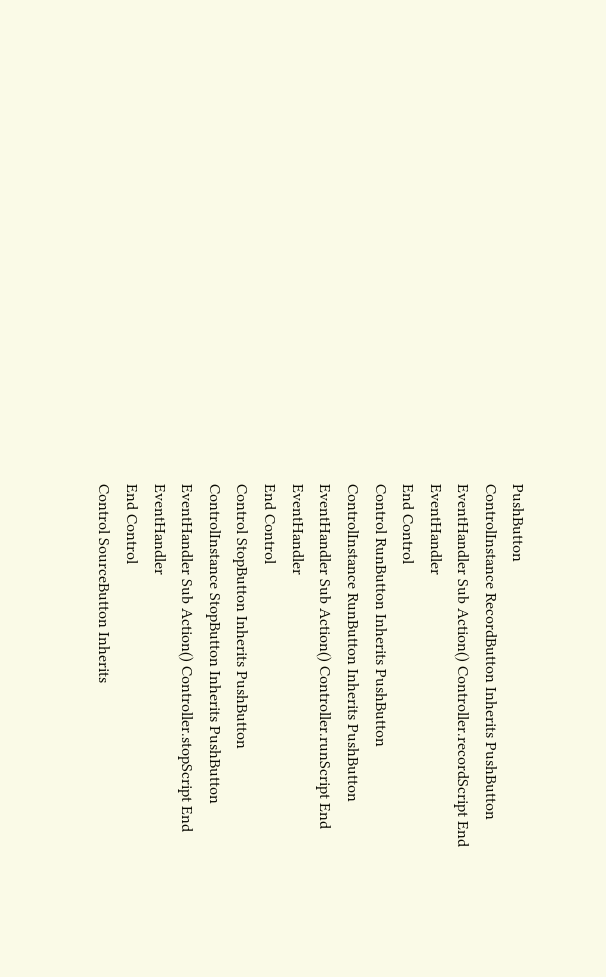PushButton
ControlInstance RecordButton Inherits PushButton
EventHandler Sub Action() Controller.recordScript End EventHandler
End Control
Control RunButton Inherits PushButton
ControlInstance RunButton Inherits PushButton
EventHandler Sub Action() Controller.runScript End EventHandler
End Control
Control StopButton Inherits PushButton
ControlInstance StopButton Inherits PushButton
EventHandler Sub Action() Controller.stopScript End EventHandler
End Control
Control SourceButton Inherits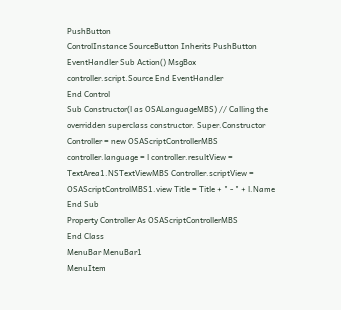PushButton
ControlInstance SourceButton Inherits PushButton
EventHandler Sub Action() MsgBox controller.script.Source End EventHandler
End Control
Sub Constructor(l as OSALanguageMBS) // Calling the overridden superclass constructor. Super.Constructor Controller = new OSAScriptControllerMBS controller.language = l controller.resultView = TextArea1.NSTextViewMBS Controller.scriptView = OSAScriptControlMBS1.view Title = Title + " - " + l.Name End Sub
Property Controller As OSAScriptControllerMBS
End Class
MenuBar MenuBar1
MenuItem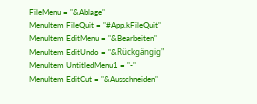FileMenu = "&Ablage"
MenuItem FileQuit = "#App.kFileQuit"
MenuItem EditMenu = "&Bearbeiten"
MenuItem EditUndo = "&Rückgängig"
MenuItem UntitledMenu1 = "-"
MenuItem EditCut = "&Ausschneiden"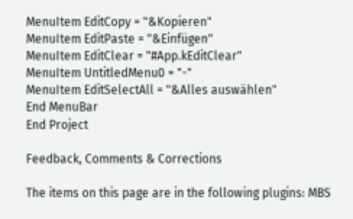MenuItem EditCopy = "&Kopieren"
MenuItem EditPaste = "&Einfügen"
MenuItem EditClear = "#App.kEditClear"
MenuItem UntitledMenu0 = "-"
MenuItem EditSelectAll = "&Alles auswählen"
End MenuBar
End Project

Feedback, Comments & Corrections

The items on this page are in the following plugins: MBS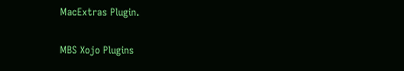MacExtras Plugin.

MBS Xojo Plugins